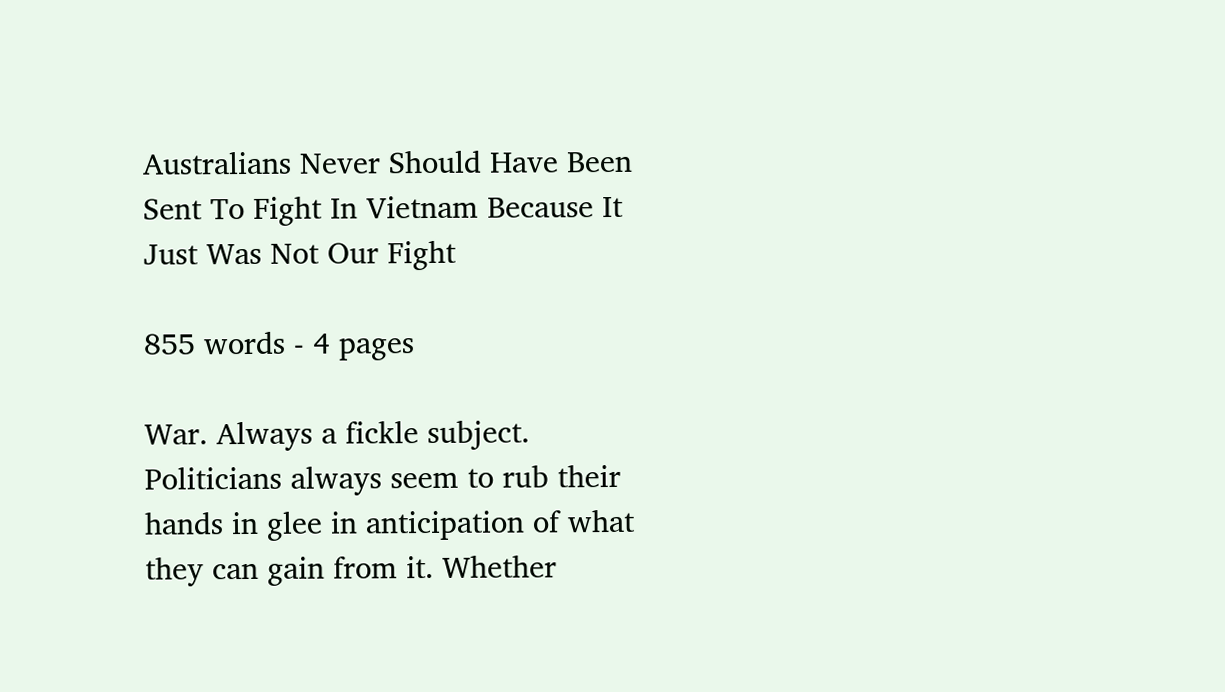Australians Never Should Have Been Sent To Fight In Vietnam Because It Just Was Not Our Fight

855 words - 4 pages

War. Always a fickle subject. Politicians always seem to rub their hands in glee in anticipation of what they can gain from it. Whether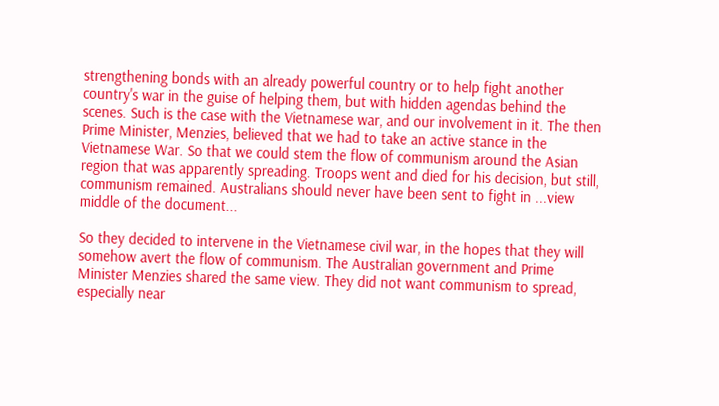strengthening bonds with an already powerful country or to help fight another country's war in the guise of helping them, but with hidden agendas behind the scenes. Such is the case with the Vietnamese war, and our involvement in it. The then Prime Minister, Menzies, believed that we had to take an active stance in the Vietnamese War. So that we could stem the flow of communism around the Asian region that was apparently spreading. Troops went and died for his decision, but still, communism remained. Australians should never have been sent to fight in ...view middle of the document...

So they decided to intervene in the Vietnamese civil war, in the hopes that they will somehow avert the flow of communism. The Australian government and Prime Minister Menzies shared the same view. They did not want communism to spread, especially near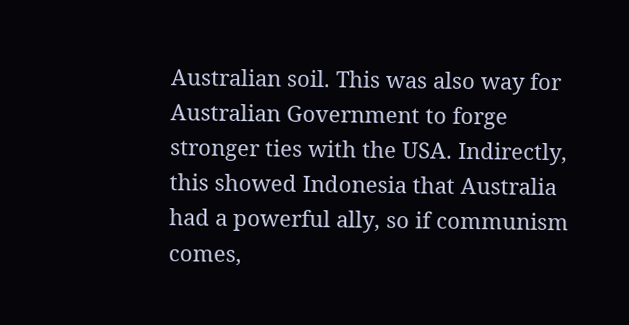Australian soil. This was also way for Australian Government to forge stronger ties with the USA. Indirectly, this showed Indonesia that Australia had a powerful ally, so if communism comes,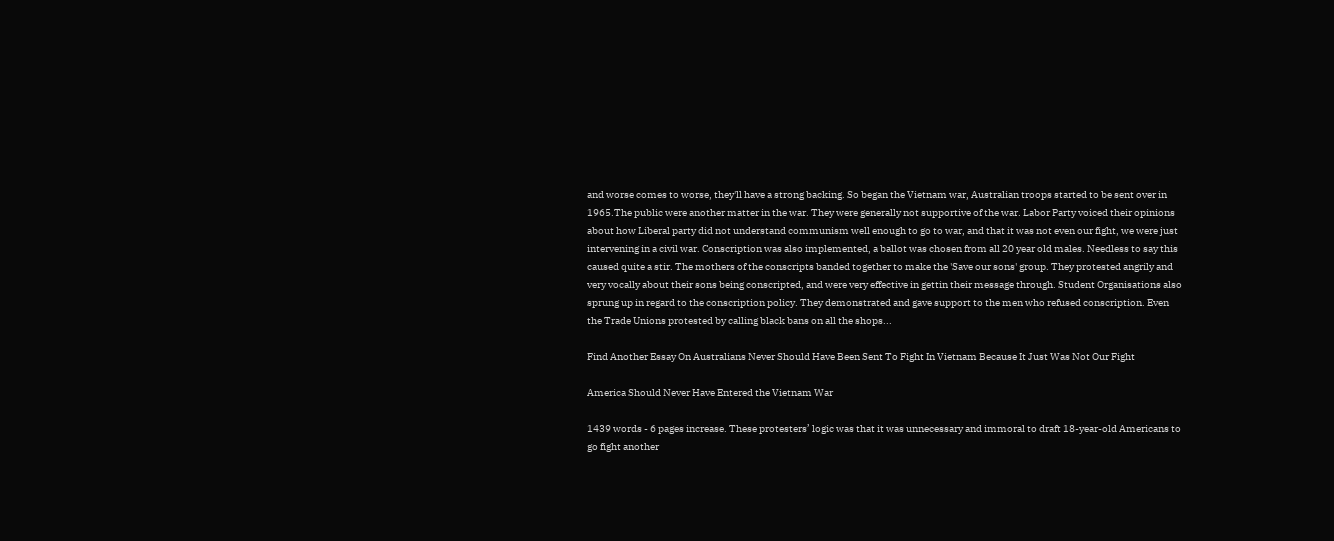and worse comes to worse, they'll have a strong backing. So began the Vietnam war, Australian troops started to be sent over in 1965.The public were another matter in the war. They were generally not supportive of the war. Labor Party voiced their opinions about how Liberal party did not understand communism well enough to go to war, and that it was not even our fight, we were just intervening in a civil war. Conscription was also implemented, a ballot was chosen from all 20 year old males. Needless to say this caused quite a stir. The mothers of the conscripts banded together to make the 'Save our sons' group. They protested angrily and very vocally about their sons being conscripted, and were very effective in gettin their message through. Student Organisations also sprung up in regard to the conscription policy. They demonstrated and gave support to the men who refused conscription. Even the Trade Unions protested by calling black bans on all the shops...

Find Another Essay On Australians Never Should Have Been Sent To Fight In Vietnam Because It Just Was Not Our Fight

America Should Never Have Entered the Vietnam War

1439 words - 6 pages increase. These protesters’ logic was that it was unnecessary and immoral to draft 18-year-old Americans to go fight another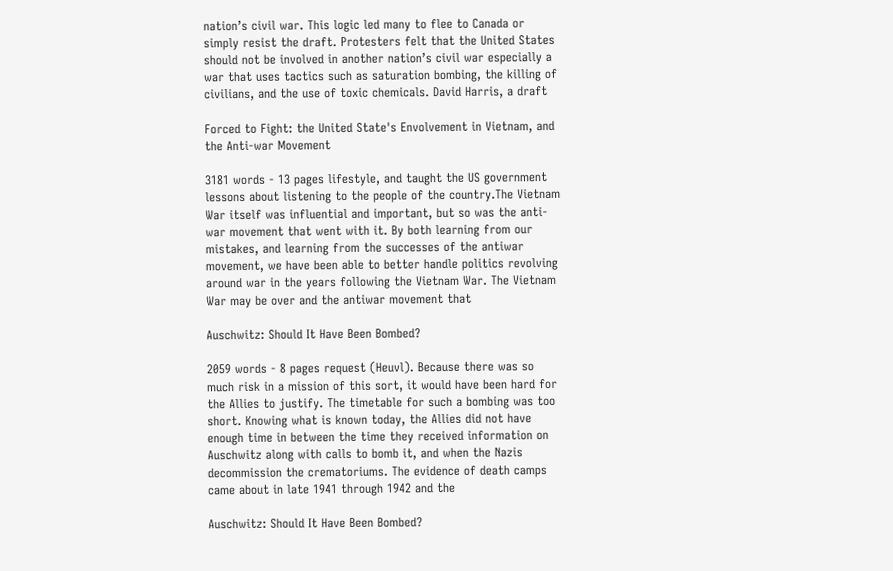nation’s civil war. This logic led many to flee to Canada or simply resist the draft. Protesters felt that the United States should not be involved in another nation’s civil war especially a war that uses tactics such as saturation bombing, the killing of civilians, and the use of toxic chemicals. David Harris, a draft

Forced to Fight: the United State's Envolvement in Vietnam, and the Anti-war Movement

3181 words - 13 pages lifestyle, and taught the US government lessons about listening to the people of the country.The Vietnam War itself was influential and important, but so was the anti-war movement that went with it. By both learning from our mistakes, and learning from the successes of the antiwar movement, we have been able to better handle politics revolving around war in the years following the Vietnam War. The Vietnam War may be over and the antiwar movement that

Auschwitz: Should It Have Been Bombed?

2059 words - 8 pages request (Heuvl). Because there was so much risk in a mission of this sort, it would have been hard for the Allies to justify. The timetable for such a bombing was too short. Knowing what is known today, the Allies did not have enough time in between the time they received information on Auschwitz along with calls to bomb it, and when the Nazis decommission the crematoriums. The evidence of death camps came about in late 1941 through 1942 and the

Auschwitz: Should It Have Been Bombed?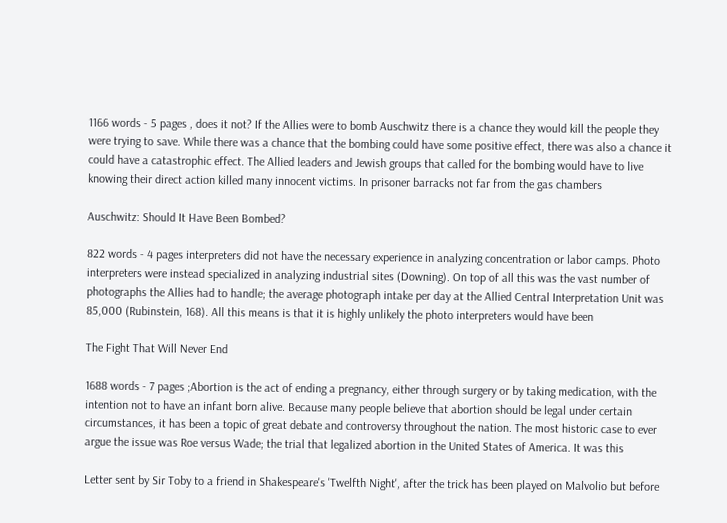1166 words - 5 pages , does it not? If the Allies were to bomb Auschwitz there is a chance they would kill the people they were trying to save. While there was a chance that the bombing could have some positive effect, there was also a chance it could have a catastrophic effect. The Allied leaders and Jewish groups that called for the bombing would have to live knowing their direct action killed many innocent victims. In prisoner barracks not far from the gas chambers

Auschwitz: Should It Have Been Bombed?

822 words - 4 pages interpreters did not have the necessary experience in analyzing concentration or labor camps. Photo interpreters were instead specialized in analyzing industrial sites (Downing). On top of all this was the vast number of photographs the Allies had to handle; the average photograph intake per day at the Allied Central Interpretation Unit was 85,000 (Rubinstein, 168). All this means is that it is highly unlikely the photo interpreters would have been

The Fight That Will Never End

1688 words - 7 pages ;Abortion is the act of ending a pregnancy, either through surgery or by taking medication, with the intention not to have an infant born alive. Because many people believe that abortion should be legal under certain circumstances, it has been a topic of great debate and controversy throughout the nation. The most historic case to ever argue the issue was Roe versus Wade; the trial that legalized abortion in the United States of America. It was this

Letter sent by Sir Toby to a friend in Shakespeare's 'Twelfth Night', after the trick has been played on Malvolio but before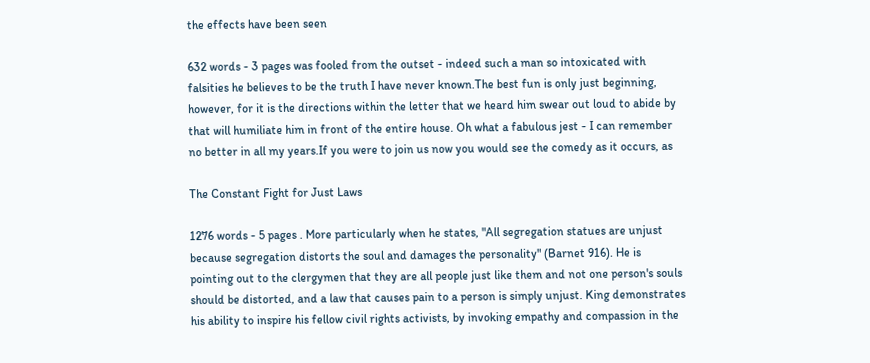the effects have been seen

632 words - 3 pages was fooled from the outset - indeed such a man so intoxicated with falsities he believes to be the truth I have never known.The best fun is only just beginning, however, for it is the directions within the letter that we heard him swear out loud to abide by that will humiliate him in front of the entire house. Oh what a fabulous jest - I can remember no better in all my years.If you were to join us now you would see the comedy as it occurs, as

The Constant Fight for Just Laws

1276 words - 5 pages . More particularly when he states, "All segregation statues are unjust because segregation distorts the soul and damages the personality" (Barnet 916). He is pointing out to the clergymen that they are all people just like them and not one person's souls should be distorted, and a law that causes pain to a person is simply unjust. King demonstrates his ability to inspire his fellow civil rights activists, by invoking empathy and compassion in the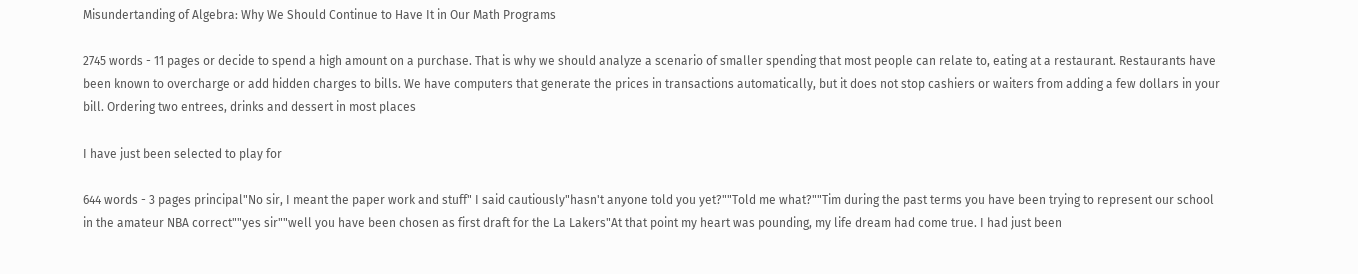Misundertanding of Algebra: Why We Should Continue to Have It in Our Math Programs

2745 words - 11 pages or decide to spend a high amount on a purchase. That is why we should analyze a scenario of smaller spending that most people can relate to, eating at a restaurant. Restaurants have been known to overcharge or add hidden charges to bills. We have computers that generate the prices in transactions automatically, but it does not stop cashiers or waiters from adding a few dollars in your bill. Ordering two entrees, drinks and dessert in most places

I have just been selected to play for

644 words - 3 pages principal"No sir, I meant the paper work and stuff" I said cautiously"hasn't anyone told you yet?""Told me what?""Tim during the past terms you have been trying to represent our school in the amateur NBA correct""yes sir""well you have been chosen as first draft for the La Lakers"At that point my heart was pounding, my life dream had come true. I had just been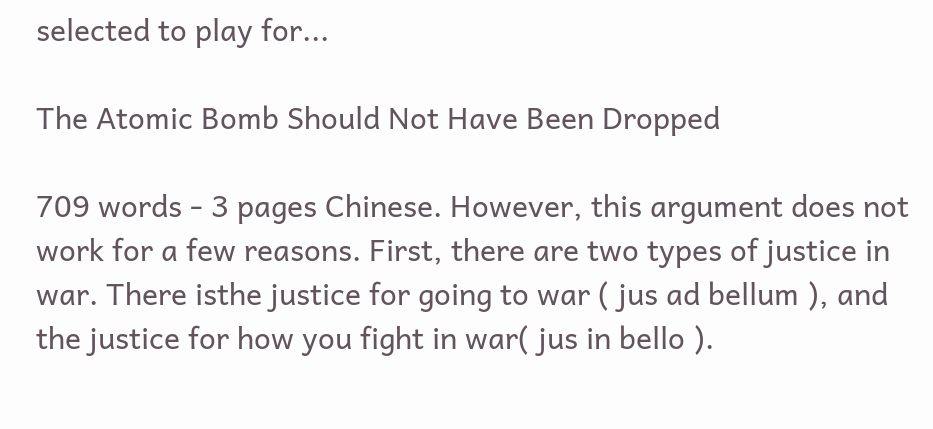selected to play for...

The Atomic Bomb Should Not Have Been Dropped

709 words - 3 pages Chinese. However, this argument does not work for a few reasons. First, there are two types of justice in war. There isthe justice for going to war ( jus ad bellum ), and the justice for how you fight in war( jus in bello ).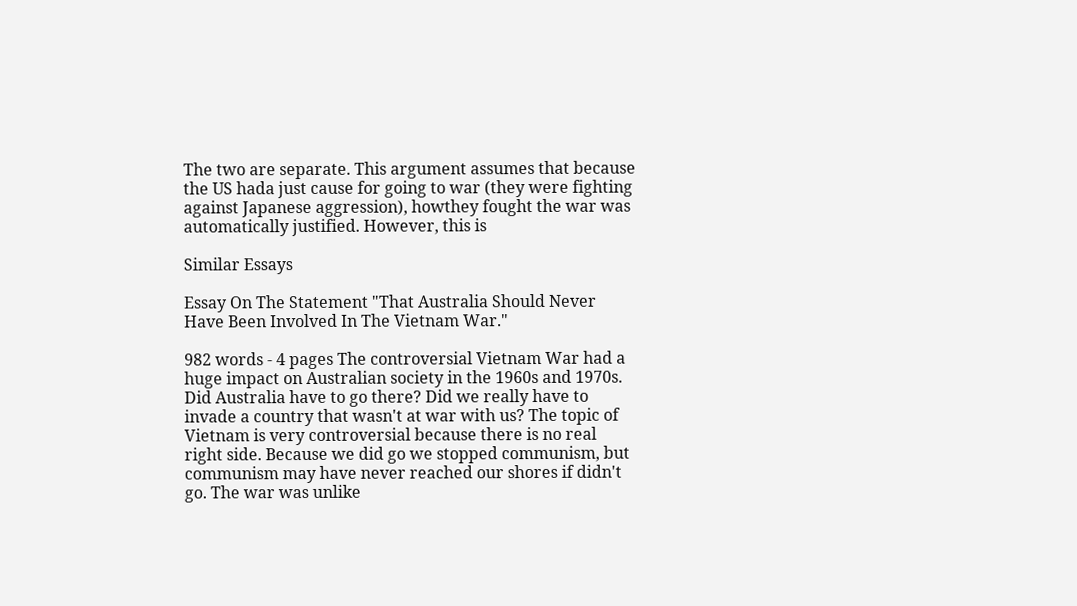The two are separate. This argument assumes that because the US hada just cause for going to war (they were fighting against Japanese aggression), howthey fought the war was automatically justified. However, this is

Similar Essays

Essay On The Statement "That Australia Should Never Have Been Involved In The Vietnam War."

982 words - 4 pages The controversial Vietnam War had a huge impact on Australian society in the 1960s and 1970s. Did Australia have to go there? Did we really have to invade a country that wasn't at war with us? The topic of Vietnam is very controversial because there is no real right side. Because we did go we stopped communism, but communism may have never reached our shores if didn't go. The war was unlike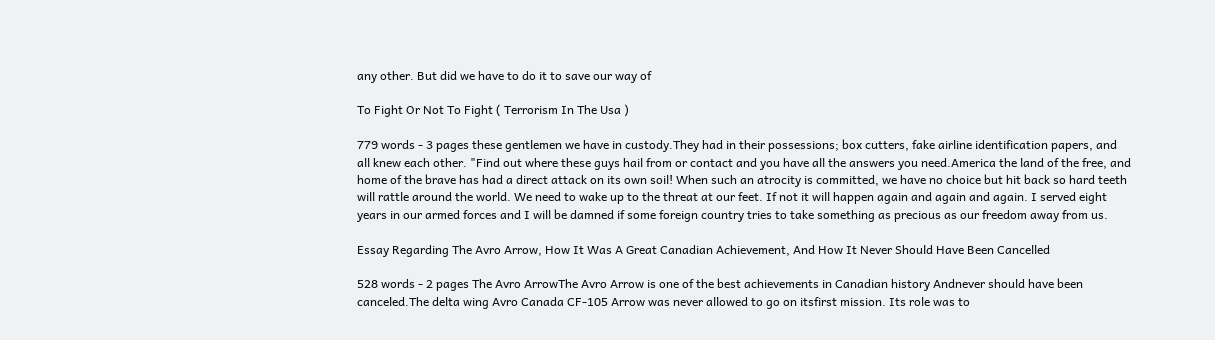any other. But did we have to do it to save our way of

To Fight Or Not To Fight ( Terrorism In The Usa )

779 words - 3 pages these gentlemen we have in custody.They had in their possessions; box cutters, fake airline identification papers, and all knew each other. "Find out where these guys hail from or contact and you have all the answers you need.America the land of the free, and home of the brave has had a direct attack on its own soil! When such an atrocity is committed, we have no choice but hit back so hard teeth will rattle around the world. We need to wake up to the threat at our feet. If not it will happen again and again and again. I served eight years in our armed forces and I will be damned if some foreign country tries to take something as precious as our freedom away from us.

Essay Regarding The Avro Arrow, How It Was A Great Canadian Achievement, And How It Never Should Have Been Cancelled

528 words - 2 pages The Avro ArrowThe Avro Arrow is one of the best achievements in Canadian history Andnever should have been canceled.The delta wing Avro Canada CF-105 Arrow was never allowed to go on itsfirst mission. Its role was to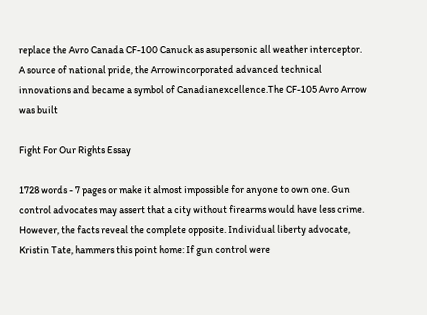replace the Avro Canada CF-100 Canuck as asupersonic all weather interceptor. A source of national pride, the Arrowincorporated advanced technical innovations and became a symbol of Canadianexcellence.The CF-105 Avro Arrow was built

Fight For Our Rights Essay

1728 words - 7 pages or make it almost impossible for anyone to own one. Gun control advocates may assert that a city without firearms would have less crime. However, the facts reveal the complete opposite. Individual liberty advocate, Kristin Tate, hammers this point home: If gun control were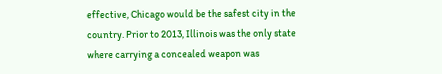effective, Chicago would be the safest city in the country. Prior to 2013, Illinois was the only state where carrying a concealed weapon was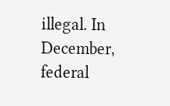illegal. In December, federal